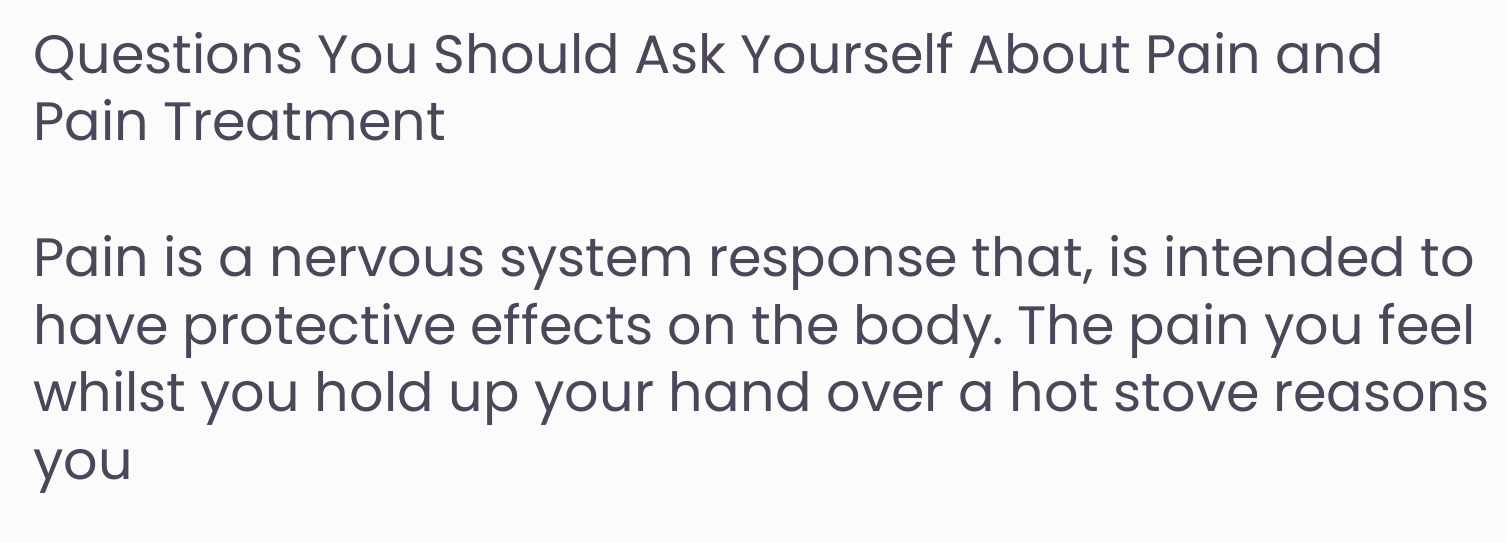Questions You Should Ask Yourself About Pain and Pain Treatment

Pain is a nervous system response that, is intended to have protective effects on the body. The pain you feel whilst you hold up your hand over a hot stove reasons you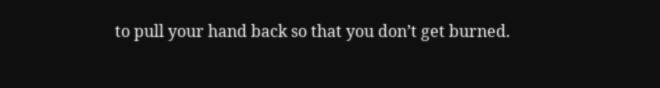to pull your hand back so that you don’t get burned.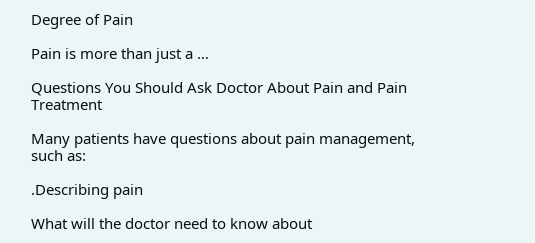Degree of Pain

Pain is more than just a …

Questions You Should Ask Doctor About Pain and Pain Treatment

Many patients have questions about pain management, such as:

.Describing pain

What will the doctor need to know about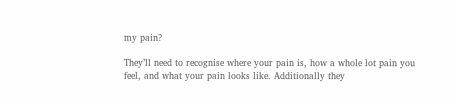my pain?

They’ll need to recognise where your pain is, how a whole lot pain you feel, and what your pain looks like. Additionally they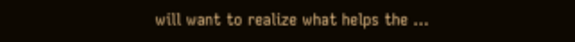will want to realize what helps the …